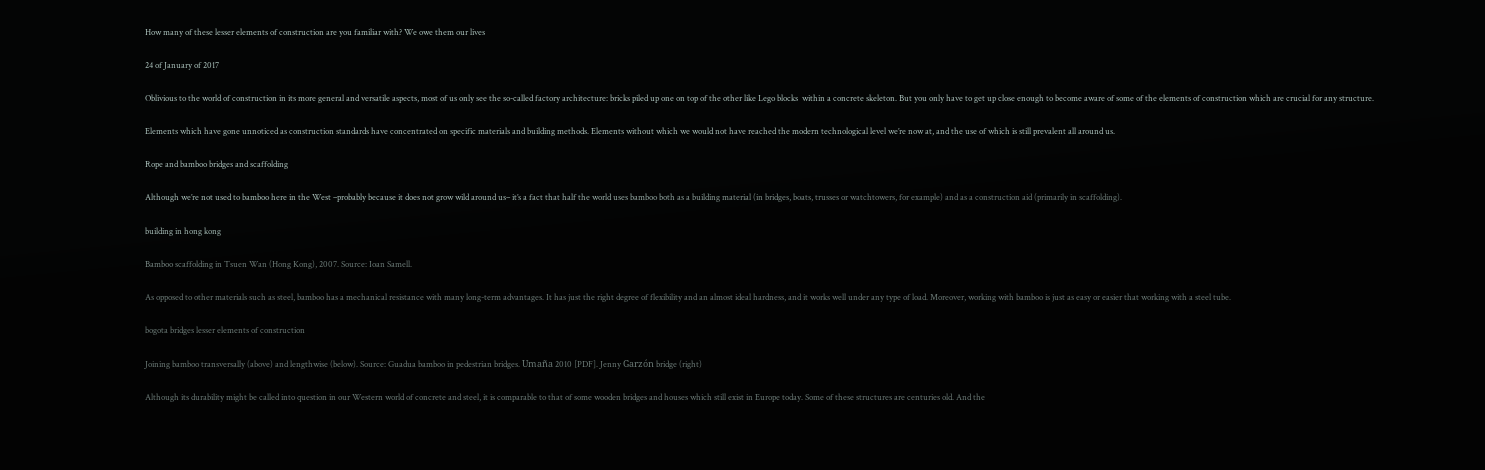How many of these lesser elements of construction are you familiar with? We owe them our lives

24 of January of 2017

Oblivious to the world of construction in its more general and versatile aspects, most of us only see the so-called factory architecture: bricks piled up one on top of the other like Lego blocks  within a concrete skeleton. But you only have to get up close enough to become aware of some of the elements of construction which are crucial for any structure.

Elements which have gone unnoticed as construction standards have concentrated on specific materials and building methods. Elements without which we would not have reached the modern technological level we’re now at, and the use of which is still prevalent all around us.

Rope and bamboo bridges and scaffolding

Although we’re not used to bamboo here in the West –probably because it does not grow wild around us– it’s a fact that half the world uses bamboo both as a building material (in bridges, boats, trusses or watchtowers, for example) and as a construction aid (primarily in scaffolding).

building in hong kong

Bamboo scaffolding in Tsuen Wan (Hong Kong), 2007. Source: Ioan Samell.

As opposed to other materials such as steel, bamboo has a mechanical resistance with many long-term advantages. It has just the right degree of flexibility and an almost ideal hardness, and it works well under any type of load. Moreover, working with bamboo is just as easy or easier that working with a steel tube.

bogota bridges lesser elements of construction

Joining bamboo transversally (above) and lengthwise (below). Source: Guadua bamboo in pedestrian bridges. Umaña 2010 [PDF]. Jenny Garzón bridge (right)

Although its durability might be called into question in our Western world of concrete and steel, it is comparable to that of some wooden bridges and houses which still exist in Europe today. Some of these structures are centuries old. And the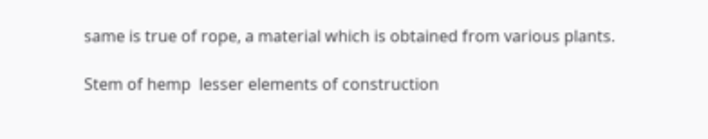same is true of rope, a material which is obtained from various plants.

Stem of hemp  lesser elements of construction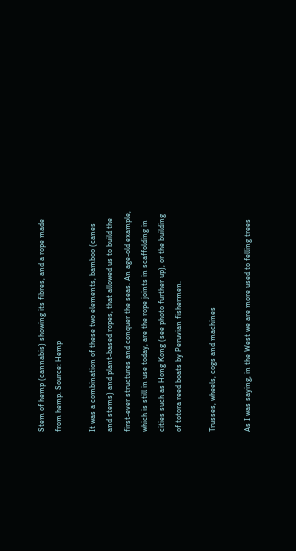Stem of hemp (cannabis) showing its fibres, and a rope made from hemp. Source: Hemp

It was a combination of these two elements, bamboo (canes and stems) and plant-based ropes, that allowed us to build the first-ever structures and conquer the seas. An age-old example, which is still in use today, are the rope joints in scaffolding in cities such as Hong Kong (see photo further up), or the building of totora reed boats by Peruvian fishermen.

Trusses, wheels, cogs and machines

As I was saying, in the West we are more used to felling trees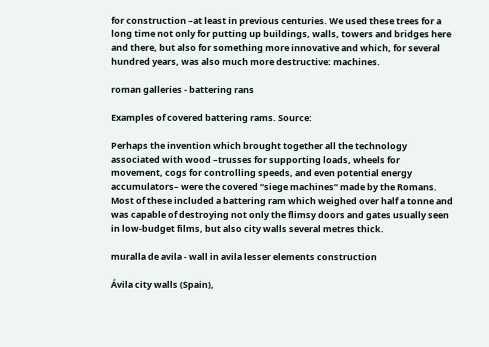for construction –at least in previous centuries. We used these trees for a long time not only for putting up buildings, walls, towers and bridges here and there, but also for something more innovative and which, for several hundred years, was also much more destructive: machines.

roman galleries - battering rans

Examples of covered battering rams. Source:

Perhaps the invention which brought together all the technology associated with wood –trusses for supporting loads, wheels for movement, cogs for controlling speeds, and even potential energy accumulators– were the covered “siege machines” made by the Romans. Most of these included a battering ram which weighed over half a tonne and was capable of destroying not only the flimsy doors and gates usually seen in low-budget films, but also city walls several metres thick.

muralla de avila - wall in avila lesser elements construction

Ávila city walls (Spain),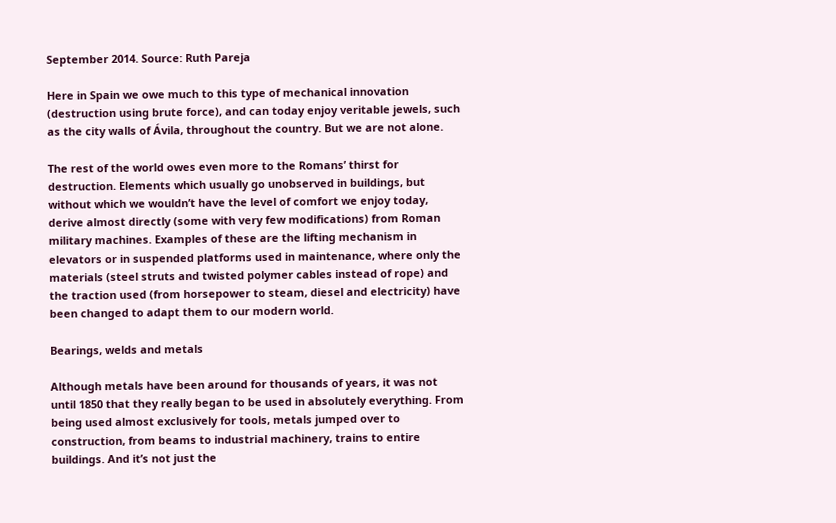September 2014. Source: Ruth Pareja

Here in Spain we owe much to this type of mechanical innovation (destruction using brute force), and can today enjoy veritable jewels, such as the city walls of Ávila, throughout the country. But we are not alone.

The rest of the world owes even more to the Romans’ thirst for destruction. Elements which usually go unobserved in buildings, but without which we wouldn’t have the level of comfort we enjoy today, derive almost directly (some with very few modifications) from Roman military machines. Examples of these are the lifting mechanism in elevators or in suspended platforms used in maintenance, where only the materials (steel struts and twisted polymer cables instead of rope) and the traction used (from horsepower to steam, diesel and electricity) have been changed to adapt them to our modern world.

Bearings, welds and metals

Although metals have been around for thousands of years, it was not until 1850 that they really began to be used in absolutely everything. From being used almost exclusively for tools, metals jumped over to construction, from beams to industrial machinery, trains to entire buildings. And it’s not just the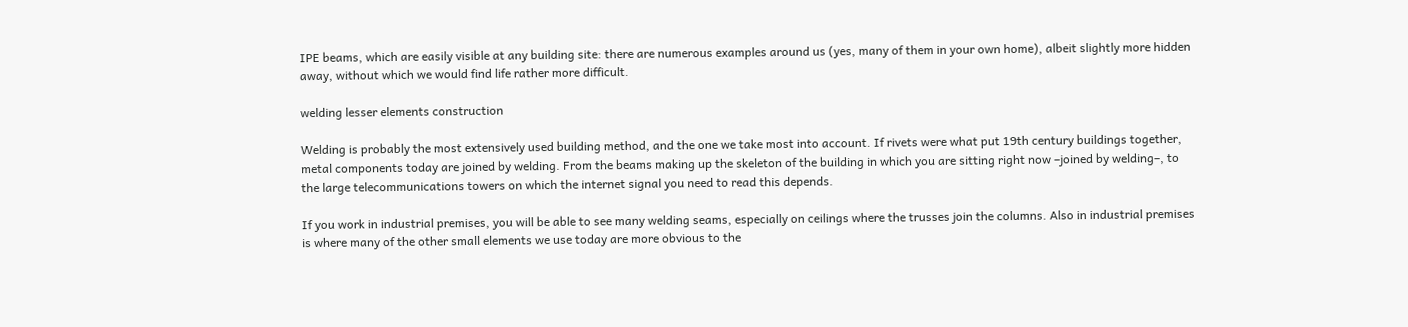IPE beams, which are easily visible at any building site: there are numerous examples around us (yes, many of them in your own home), albeit slightly more hidden away, without which we would find life rather more difficult.

welding lesser elements construction

Welding is probably the most extensively used building method, and the one we take most into account. If rivets were what put 19th century buildings together, metal components today are joined by welding. From the beams making up the skeleton of the building in which you are sitting right now –joined by welding–, to the large telecommunications towers on which the internet signal you need to read this depends.

If you work in industrial premises, you will be able to see many welding seams, especially on ceilings where the trusses join the columns. Also in industrial premises is where many of the other small elements we use today are more obvious to the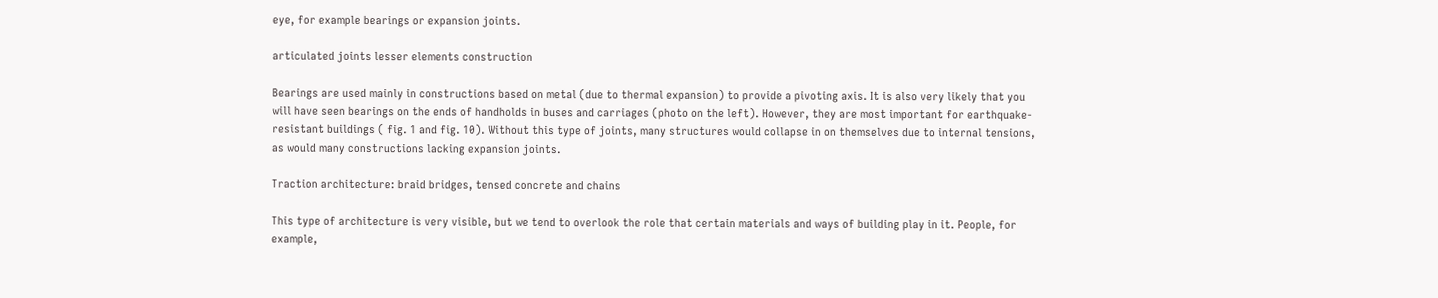eye, for example bearings or expansion joints.

articulated joints lesser elements construction

Bearings are used mainly in constructions based on metal (due to thermal expansion) to provide a pivoting axis. It is also very likely that you will have seen bearings on the ends of handholds in buses and carriages (photo on the left). However, they are most important for earthquake-resistant buildings ( fig. 1 and fig. 10). Without this type of joints, many structures would collapse in on themselves due to internal tensions, as would many constructions lacking expansion joints.

Traction architecture: braid bridges, tensed concrete and chains

This type of architecture is very visible, but we tend to overlook the role that certain materials and ways of building play in it. People, for example,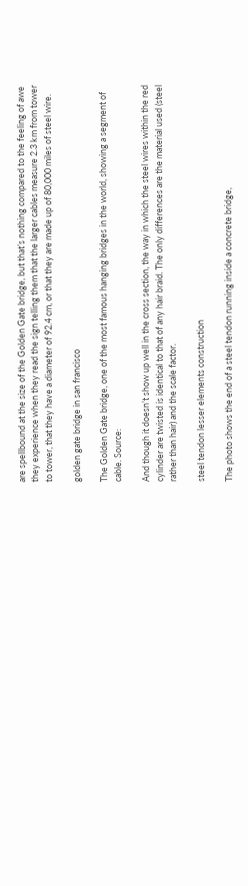are spellbound at the size of the Golden Gate bridge, but that’s nothing compared to the feeling of awe they experience when they read the sign telling them that the larger cables measure 2.3 km from tower to tower, that they have a diameter of 92.4 cm, or that they are made up of 80,000 miles of steel wire.

golden gate bridge in san francisco

The Golden Gate bridge, one of the most famous hanging bridges in the world, showing a segment of cable. Source:

And though it doesn’t show up well in the cross section, the way in which the steel wires within the red cylinder are twisted is identical to that of any hair braid. The only differences are the material used (steel rather than hair) and the scale factor.

steel tendon lesser elements construction

The photo shows the end of a steel tendon running inside a concrete bridge,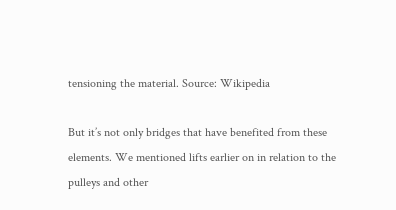tensioning the material. Source: Wikipedia

But it’s not only bridges that have benefited from these elements. We mentioned lifts earlier on in relation to the pulleys and other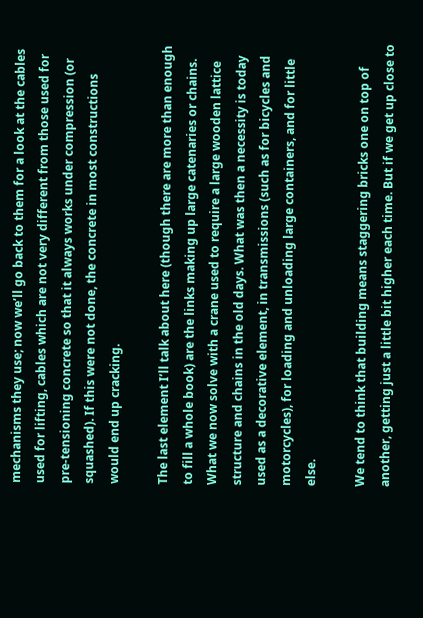mechanisms they use; now we’ll go back to them for a look at the cables used for lifting, cables which are not very different from those used for pre-tensioning concrete so that it always works under compression (or squashed). If this were not done, the concrete in most constructions would end up cracking.

The last element I’ll talk about here (though there are more than enough to fill a whole book) are the links making up large catenaries or chains. What we now solve with a crane used to require a large wooden lattice structure and chains in the old days. What was then a necessity is today used as a decorative element, in transmissions (such as for bicycles and motorcycles), for loading and unloading large containers, and for little else.

We tend to think that building means staggering bricks one on top of another, getting just a little bit higher each time. But if we get up close to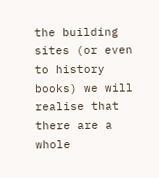the building sites (or even to history books) we will realise that there are a whole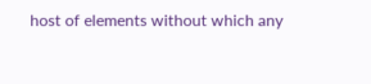host of elements without which any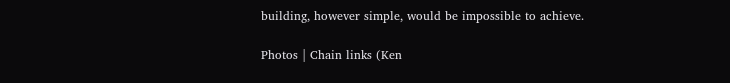building, however simple, would be impossible to achieve.

Photos | Chain links (Ken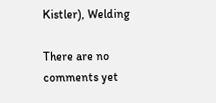Kistler), Welding

There are no comments yet